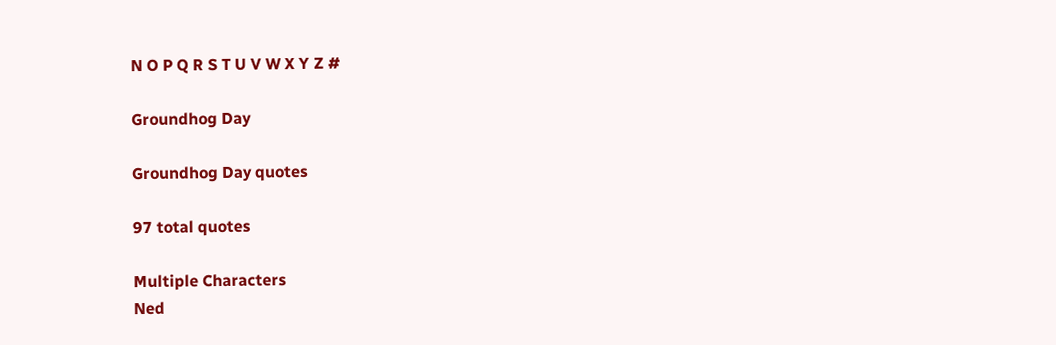N O P Q R S T U V W X Y Z #

Groundhog Day

Groundhog Day quotes

97 total quotes

Multiple Characters
Ned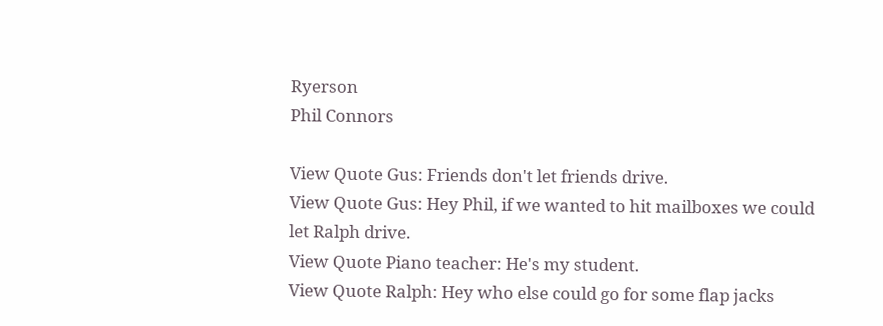Ryerson
Phil Connors

View Quote Gus: Friends don't let friends drive.
View Quote Gus: Hey Phil, if we wanted to hit mailboxes we could let Ralph drive.
View Quote Piano teacher: He's my student.
View Quote Ralph: Hey who else could go for some flap jacks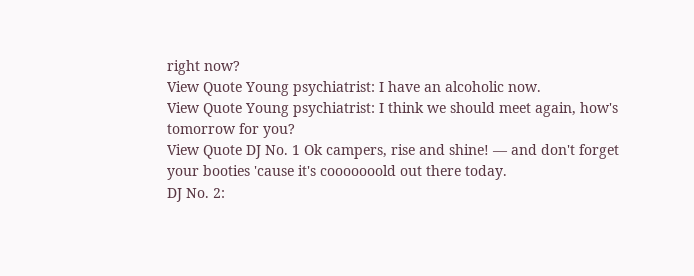right now?
View Quote Young psychiatrist: I have an alcoholic now.
View Quote Young psychiatrist: I think we should meet again, how's tomorrow for you?
View Quote DJ No. 1 Ok campers, rise and shine! — and don't forget your booties 'cause it's cooooooold out there today.
DJ No. 2: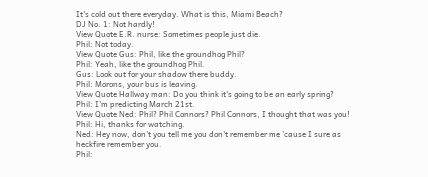It's cold out there everyday. What is this, Miami Beach?
DJ No. 1: Not hardly!
View Quote E.R. nurse: Sometimes people just die.
Phil: Not today.
View Quote Gus: Phil, like the groundhog Phil?
Phil: Yeah, like the groundhog Phil.
Gus: Look out for your shadow there buddy.
Phil: Morons, your bus is leaving.
View Quote Hallway man: Do you think it's going to be an early spring?
Phil: I'm predicting March 21st.
View Quote Ned: Phil? Phil Connors? Phil Connors, I thought that was you!
Phil: Hi, thanks for watching.
Ned: Hey now, don't you tell me you don't remember me 'cause I sure as heckfire remember you.
Phil: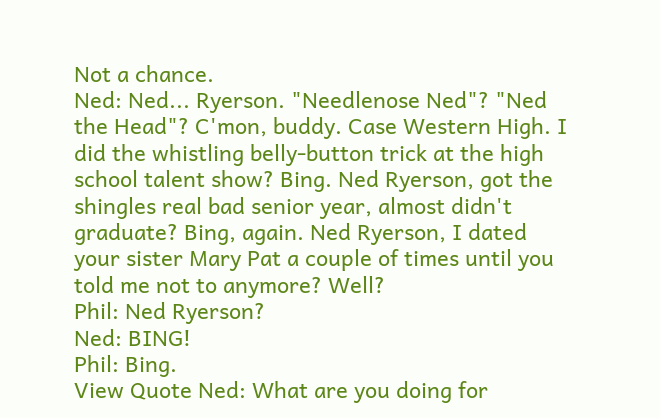Not a chance.
Ned: Ned... Ryerson. "Needlenose Ned"? "Ned the Head"? C'mon, buddy. Case Western High. I did the whistling belly-button trick at the high school talent show? Bing. Ned Ryerson, got the shingles real bad senior year, almost didn't graduate? Bing, again. Ned Ryerson, I dated your sister Mary Pat a couple of times until you told me not to anymore? Well?
Phil: Ned Ryerson?
Ned: BING!
Phil: Bing.
View Quote Ned: What are you doing for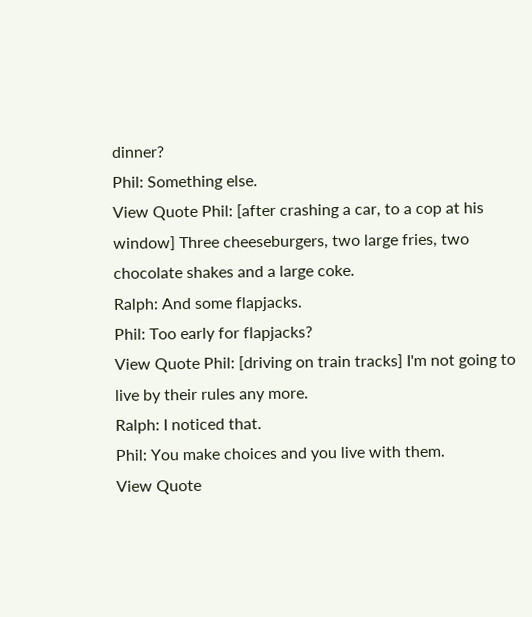dinner?
Phil: Something else.
View Quote Phil: [after crashing a car, to a cop at his window] Three cheeseburgers, two large fries, two chocolate shakes and a large coke.
Ralph: And some flapjacks.
Phil: Too early for flapjacks?
View Quote Phil: [driving on train tracks] I'm not going to live by their rules any more.
Ralph: I noticed that.
Phil: You make choices and you live with them.
View Quote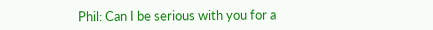Phil: Can I be serious with you for a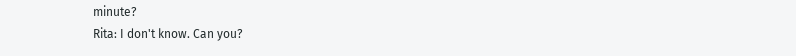minute?
Rita: I don't know. Can you?